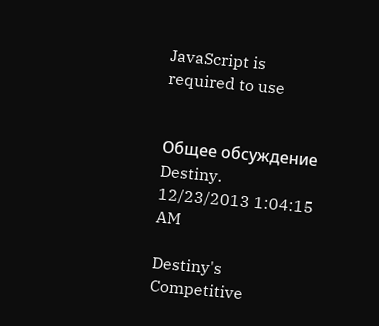JavaScript is required to use


Общее обсуждение Destiny.
12/23/2013 1:04:15 AM

Destiny's Competitive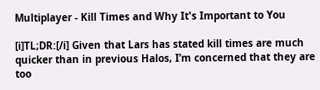Multiplayer - Kill Times and Why It's Important to You

[i]TL;DR:[/i] Given that Lars has stated kill times are much quicker than in previous Halos, I’m concerned that they are too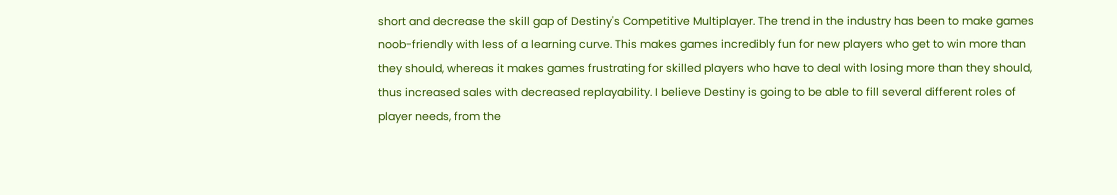short and decrease the skill gap of Destiny's Competitive Multiplayer. The trend in the industry has been to make games noob-friendly with less of a learning curve. This makes games incredibly fun for new players who get to win more than they should, whereas it makes games frustrating for skilled players who have to deal with losing more than they should, thus increased sales with decreased replayability. I believe Destiny is going to be able to fill several different roles of player needs, from the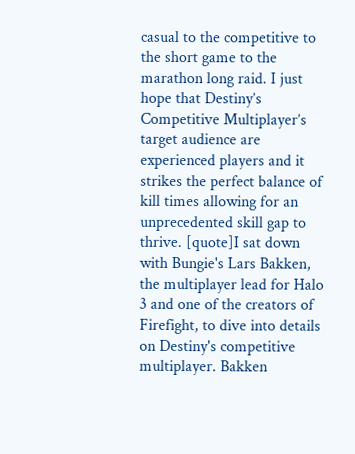casual to the competitive to the short game to the marathon long raid. I just hope that Destiny’s Competitive Multiplayer’s target audience are experienced players and it strikes the perfect balance of kill times allowing for an unprecedented skill gap to thrive. [quote]I sat down with Bungie's Lars Bakken, the multiplayer lead for Halo 3 and one of the creators of Firefight, to dive into details on Destiny's competitive multiplayer. Bakken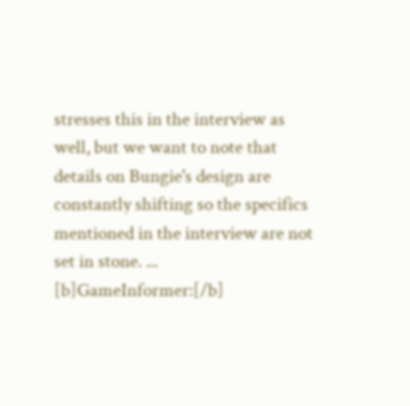stresses this in the interview as well, but we want to note that details on Bungie's design are constantly shifting so the specifics mentioned in the interview are not set in stone. ... [b]GameInformer:[/b]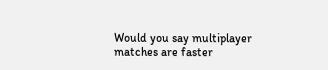Would you say multiplayer matches are faster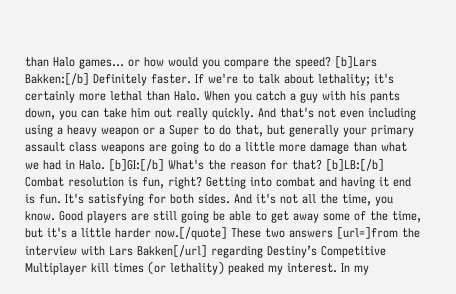than Halo games... or how would you compare the speed? [b]Lars Bakken:[/b] Definitely faster. If we're to talk about lethality; it's certainly more lethal than Halo. When you catch a guy with his pants down, you can take him out really quickly. And that's not even including using a heavy weapon or a Super to do that, but generally your primary assault class weapons are going to do a little more damage than what we had in Halo. [b]GI:[/b] What's the reason for that? [b]LB:[/b] Combat resolution is fun, right? Getting into combat and having it end is fun. It's satisfying for both sides. And it's not all the time, you know. Good players are still going be able to get away some of the time, but it's a little harder now.[/quote] These two answers [url=]from the interview with Lars Bakken[/url] regarding Destiny’s Competitive Multiplayer kill times (or lethality) peaked my interest. In my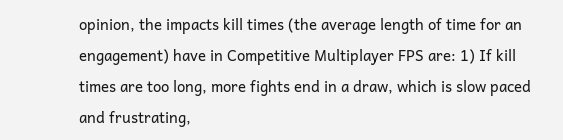opinion, the impacts kill times (the average length of time for an engagement) have in Competitive Multiplayer FPS are: 1) If kill times are too long, more fights end in a draw, which is slow paced and frustrating,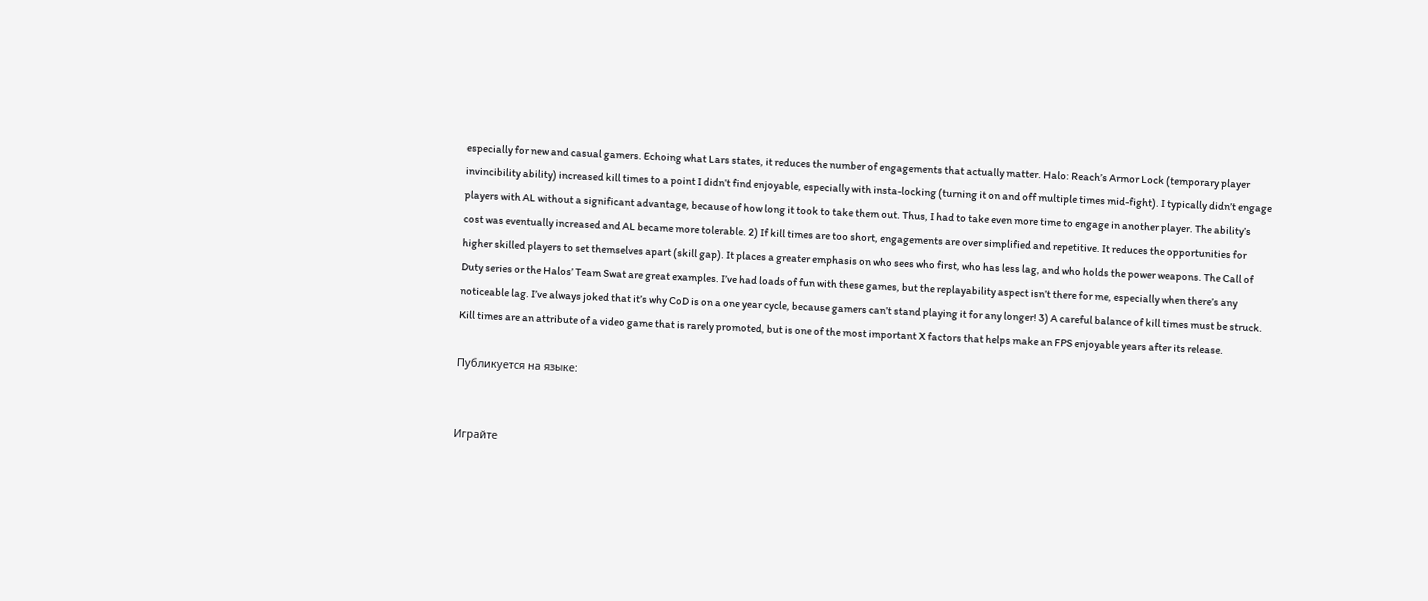especially for new and casual gamers. Echoing what Lars states, it reduces the number of engagements that actually matter. Halo: Reach’s Armor Lock (temporary player invincibility ability) increased kill times to a point I didn’t find enjoyable, especially with insta-locking (turning it on and off multiple times mid-fight). I typically didn’t engage players with AL without a significant advantage, because of how long it took to take them out. Thus, I had to take even more time to engage in another player. The ability’s cost was eventually increased and AL became more tolerable. 2) If kill times are too short, engagements are over simplified and repetitive. It reduces the opportunities for higher skilled players to set themselves apart (skill gap). It places a greater emphasis on who sees who first, who has less lag, and who holds the power weapons. The Call of Duty series or the Halos’ Team Swat are great examples. I’ve had loads of fun with these games, but the replayability aspect isn’t there for me, especially when there’s any noticeable lag. I’ve always joked that it’s why CoD is on a one year cycle, because gamers can’t stand playing it for any longer! 3) A careful balance of kill times must be struck. Kill times are an attribute of a video game that is rarely promoted, but is one of the most important X factors that helps make an FPS enjoyable years after its release.

Публикуется на языке:


Играйте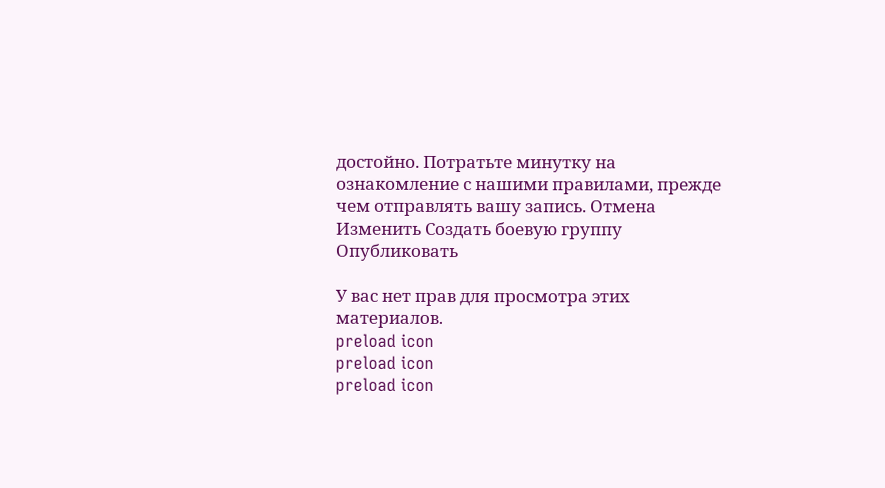достойно. Потратьте минутку на ознакомление с нашими правилами, прежде чем отправлять вашу запись. Отмена Изменить Создать боевую группу Опубликовать

У вас нет прав для просмотра этих материалов.
preload icon
preload icon
preload icon